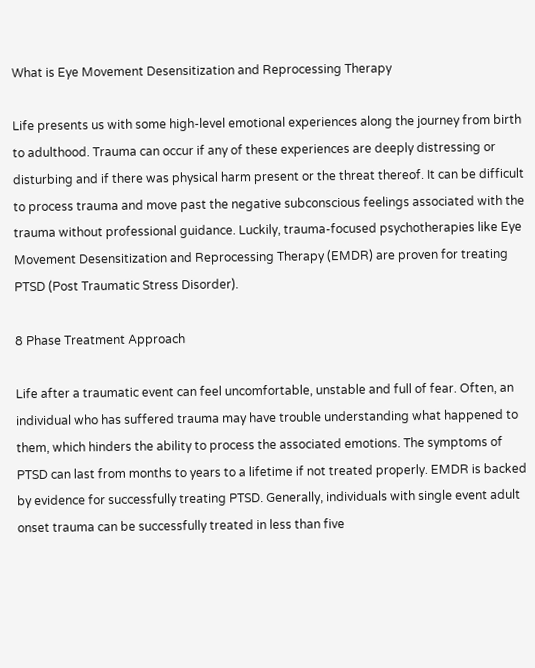What is Eye Movement Desensitization and Reprocessing Therapy

Life presents us with some high-level emotional experiences along the journey from birth to adulthood. Trauma can occur if any of these experiences are deeply distressing or disturbing and if there was physical harm present or the threat thereof. It can be difficult to process trauma and move past the negative subconscious feelings associated with the trauma without professional guidance. Luckily, trauma-focused psychotherapies like Eye Movement Desensitization and Reprocessing Therapy (EMDR) are proven for treating PTSD (Post Traumatic Stress Disorder).

8 Phase Treatment Approach

Life after a traumatic event can feel uncomfortable, unstable and full of fear. Often, an individual who has suffered trauma may have trouble understanding what happened to them, which hinders the ability to process the associated emotions. The symptoms of PTSD can last from months to years to a lifetime if not treated properly. EMDR is backed by evidence for successfully treating PTSD. Generally, individuals with single event adult onset trauma can be successfully treated in less than five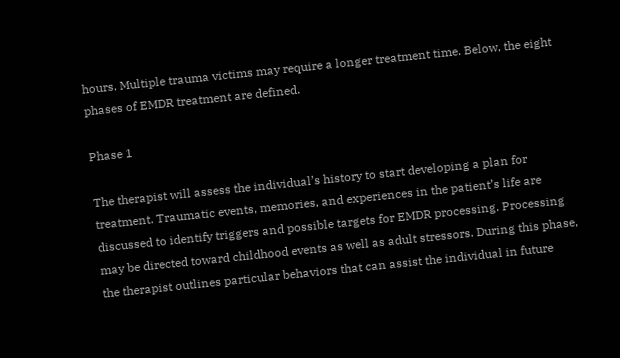hours. Multiple trauma victims may require a longer treatment time. Below, the eight phases of EMDR treatment are defined.

Phase 1

The therapist will assess the individual’s history to start developing a plan for treatment. Traumatic events, memories, and experiences in the patient’s life are discussed to identify triggers and possible targets for EMDR processing. Processing may be directed toward childhood events as well as adult stressors. During this phase, the therapist outlines particular behaviors that can assist the individual in future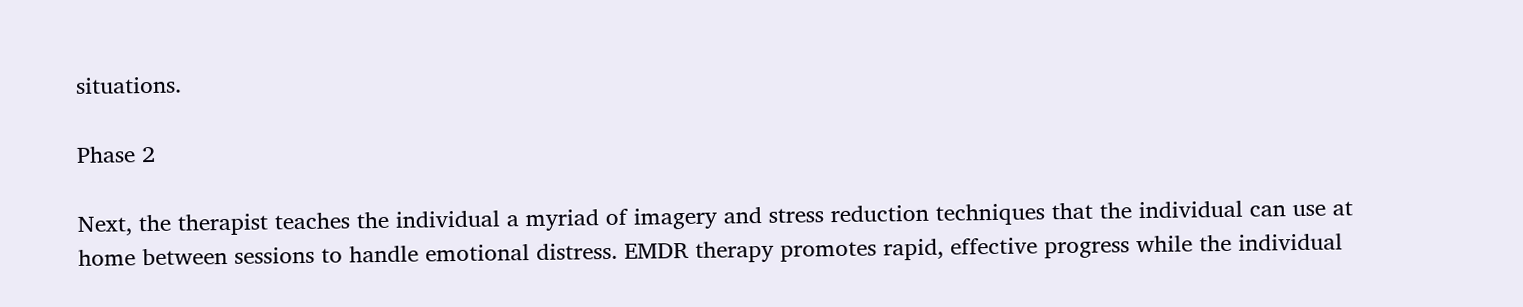situations.

Phase 2

Next, the therapist teaches the individual a myriad of imagery and stress reduction techniques that the individual can use at home between sessions to handle emotional distress. EMDR therapy promotes rapid, effective progress while the individual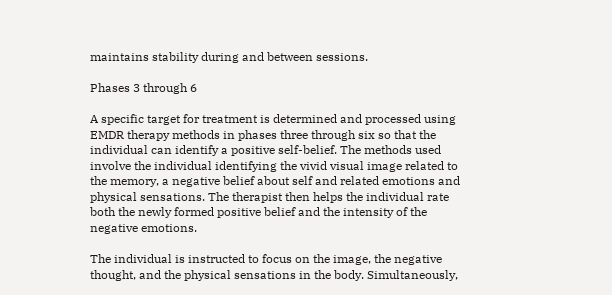maintains stability during and between sessions.

Phases 3 through 6

A specific target for treatment is determined and processed using EMDR therapy methods in phases three through six so that the individual can identify a positive self-belief. The methods used involve the individual identifying the vivid visual image related to the memory, a negative belief about self and related emotions and physical sensations. The therapist then helps the individual rate both the newly formed positive belief and the intensity of the negative emotions.

The individual is instructed to focus on the image, the negative thought, and the physical sensations in the body. Simultaneously,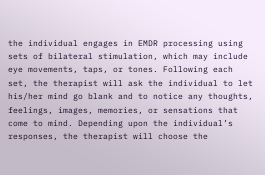the individual engages in EMDR processing using sets of bilateral stimulation, which may include eye movements, taps, or tones. Following each set, the therapist will ask the individual to let his/her mind go blank and to notice any thoughts, feelings, images, memories, or sensations that come to mind. Depending upon the individual’s responses, the therapist will choose the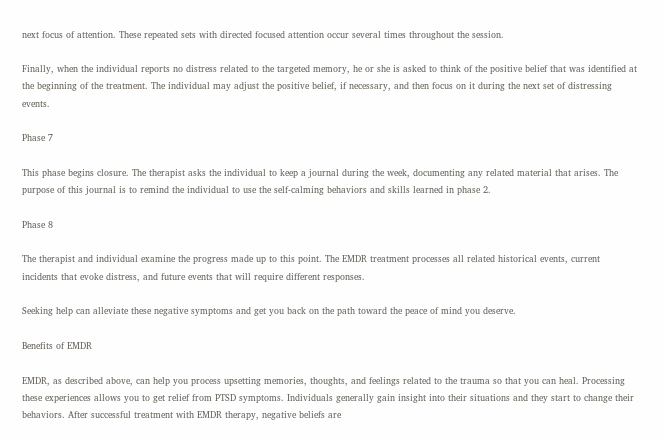next focus of attention. These repeated sets with directed focused attention occur several times throughout the session.

Finally, when the individual reports no distress related to the targeted memory, he or she is asked to think of the positive belief that was identified at the beginning of the treatment. The individual may adjust the positive belief, if necessary, and then focus on it during the next set of distressing events.

Phase 7

This phase begins closure. The therapist asks the individual to keep a journal during the week, documenting any related material that arises. The purpose of this journal is to remind the individual to use the self-calming behaviors and skills learned in phase 2.

Phase 8

The therapist and individual examine the progress made up to this point. The EMDR treatment processes all related historical events, current incidents that evoke distress, and future events that will require different responses.

Seeking help can alleviate these negative symptoms and get you back on the path toward the peace of mind you deserve.

Benefits of EMDR

EMDR, as described above, can help you process upsetting memories, thoughts, and feelings related to the trauma so that you can heal. Processing these experiences allows you to get relief from PTSD symptoms. Individuals generally gain insight into their situations and they start to change their behaviors. After successful treatment with EMDR therapy, negative beliefs are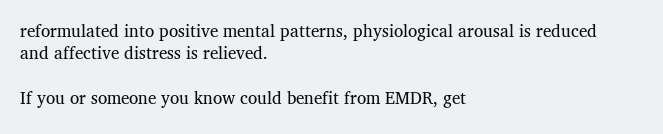reformulated into positive mental patterns, physiological arousal is reduced and affective distress is relieved.

If you or someone you know could benefit from EMDR, get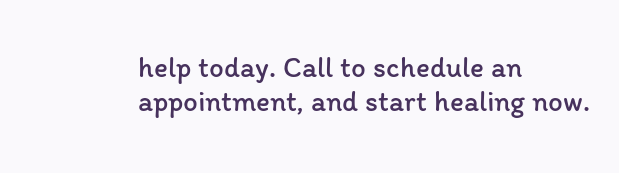help today. Call to schedule an appointment, and start healing now.